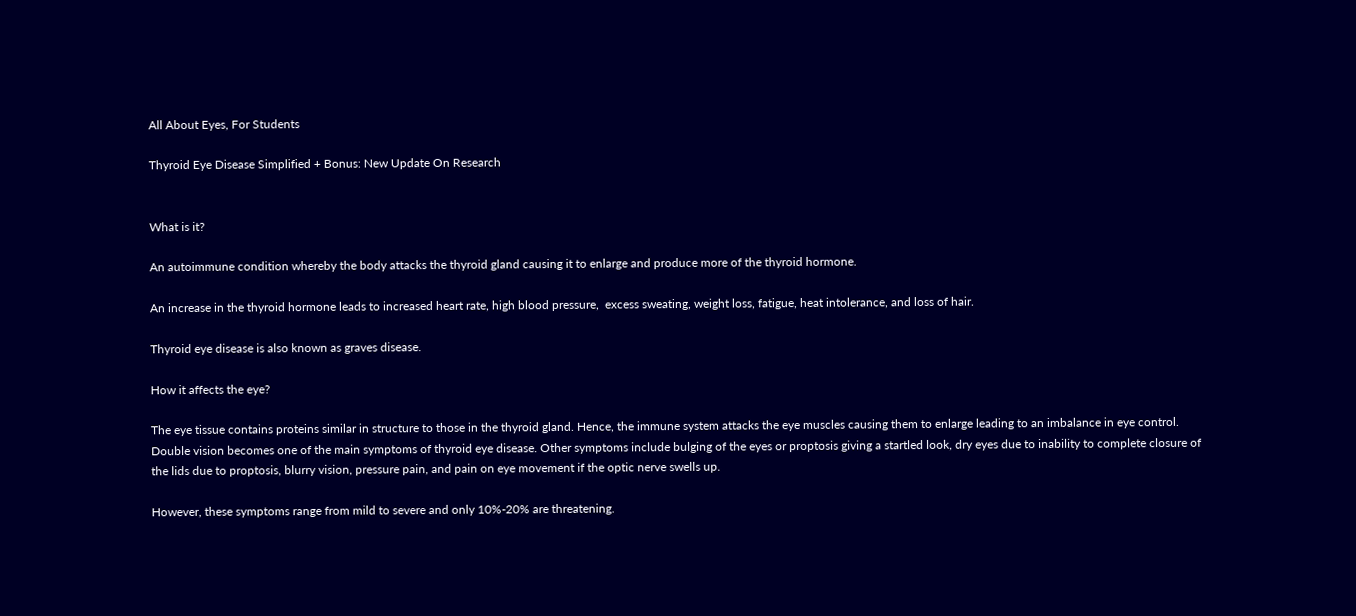All About Eyes, For Students

Thyroid Eye Disease Simplified + Bonus: New Update On Research


What is it?

An autoimmune condition whereby the body attacks the thyroid gland causing it to enlarge and produce more of the thyroid hormone.

An increase in the thyroid hormone leads to increased heart rate, high blood pressure,  excess sweating, weight loss, fatigue, heat intolerance, and loss of hair.

Thyroid eye disease is also known as graves disease.

How it affects the eye?

The eye tissue contains proteins similar in structure to those in the thyroid gland. Hence, the immune system attacks the eye muscles causing them to enlarge leading to an imbalance in eye control. Double vision becomes one of the main symptoms of thyroid eye disease. Other symptoms include bulging of the eyes or proptosis giving a startled look, dry eyes due to inability to complete closure of the lids due to proptosis, blurry vision, pressure pain, and pain on eye movement if the optic nerve swells up.

However, these symptoms range from mild to severe and only 10%-20% are threatening.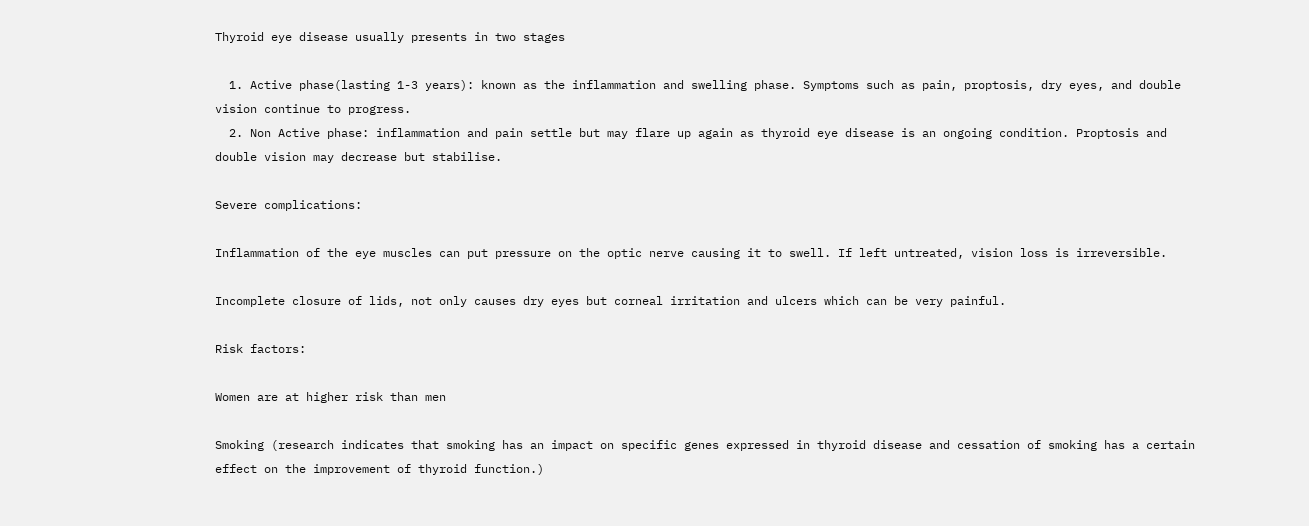Thyroid eye disease usually presents in two stages

  1. Active phase(lasting 1-3 years): known as the inflammation and swelling phase. Symptoms such as pain, proptosis, dry eyes, and double vision continue to progress.
  2. Non Active phase: inflammation and pain settle but may flare up again as thyroid eye disease is an ongoing condition. Proptosis and double vision may decrease but stabilise.

Severe complications:

Inflammation of the eye muscles can put pressure on the optic nerve causing it to swell. If left untreated, vision loss is irreversible.

Incomplete closure of lids, not only causes dry eyes but corneal irritation and ulcers which can be very painful.

Risk factors:

Women are at higher risk than men

Smoking (research indicates that smoking has an impact on specific genes expressed in thyroid disease and cessation of smoking has a certain effect on the improvement of thyroid function.)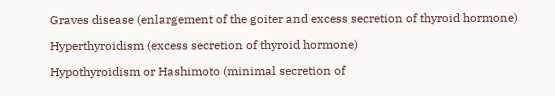Graves disease (enlargement of the goiter and excess secretion of thyroid hormone)

Hyperthyroidism (excess secretion of thyroid hormone)

Hypothyroidism or Hashimoto (minimal secretion of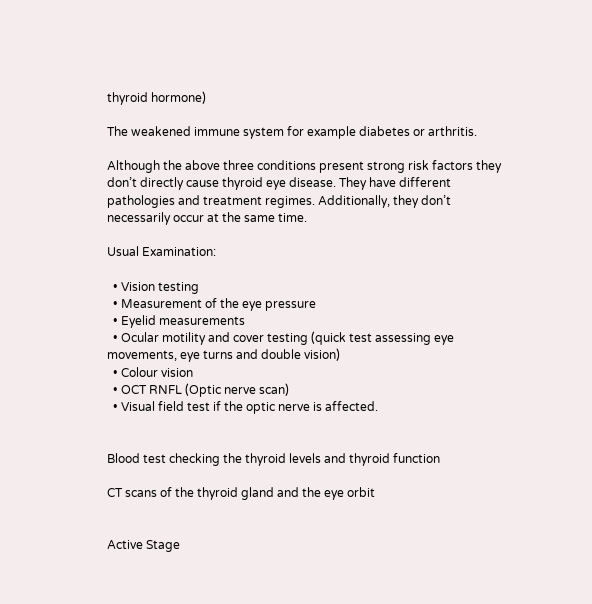thyroid hormone)

The weakened immune system for example diabetes or arthritis.

Although the above three conditions present strong risk factors they don’t directly cause thyroid eye disease. They have different pathologies and treatment regimes. Additionally, they don’t necessarily occur at the same time.

Usual Examination:

  • Vision testing
  • Measurement of the eye pressure
  • Eyelid measurements
  • Ocular motility and cover testing (quick test assessing eye movements, eye turns and double vision)
  • Colour vision
  • OCT RNFL (Optic nerve scan)
  • Visual field test if the optic nerve is affected.


Blood test checking the thyroid levels and thyroid function

CT scans of the thyroid gland and the eye orbit


Active Stage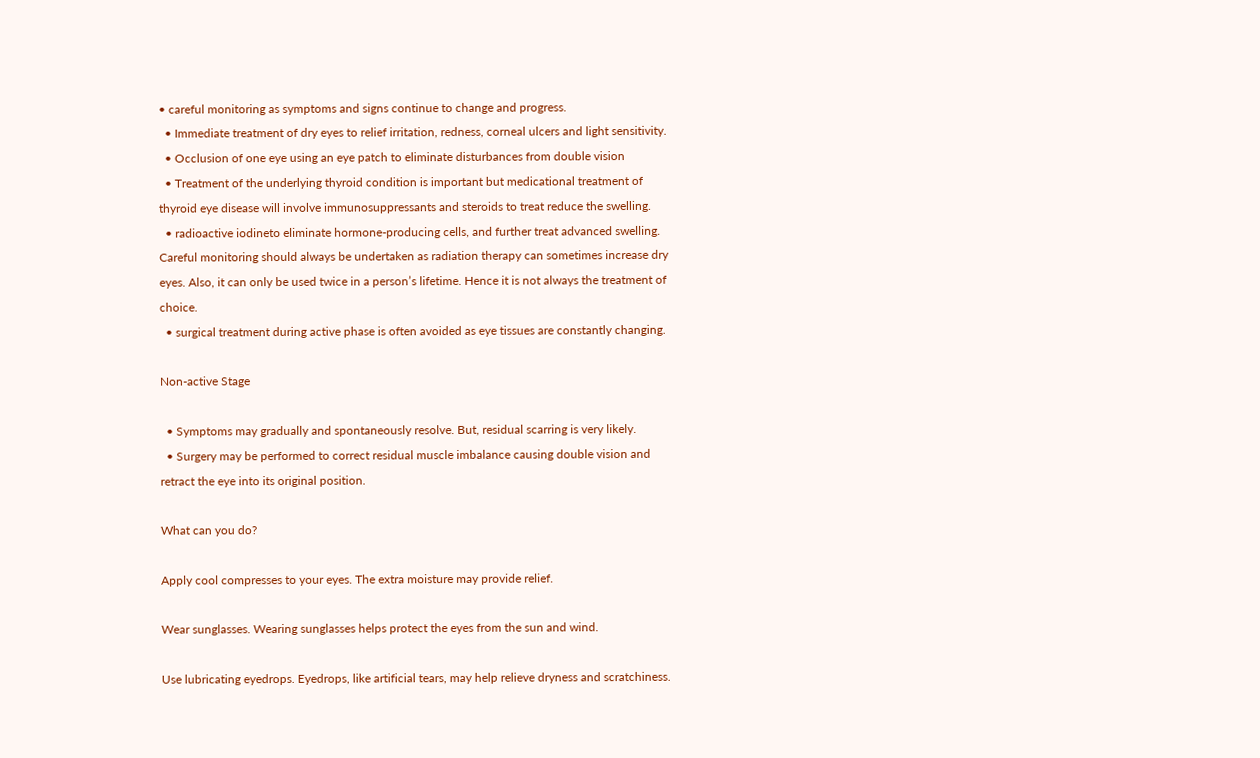• careful monitoring as symptoms and signs continue to change and progress.
  • Immediate treatment of dry eyes to relief irritation, redness, corneal ulcers and light sensitivity.
  • Occlusion of one eye using an eye patch to eliminate disturbances from double vision
  • Treatment of the underlying thyroid condition is important but medicational treatment of thyroid eye disease will involve immunosuppressants and steroids to treat reduce the swelling.
  • radioactive iodineto eliminate hormone-producing cells, and further treat advanced swelling. Careful monitoring should always be undertaken as radiation therapy can sometimes increase dry eyes. Also, it can only be used twice in a person’s lifetime. Hence it is not always the treatment of choice.
  • surgical treatment during active phase is often avoided as eye tissues are constantly changing.

Non-active Stage

  • Symptoms may gradually and spontaneously resolve. But, residual scarring is very likely.
  • Surgery may be performed to correct residual muscle imbalance causing double vision and retract the eye into its original position.

What can you do?

Apply cool compresses to your eyes. The extra moisture may provide relief.

Wear sunglasses. Wearing sunglasses helps protect the eyes from the sun and wind.

Use lubricating eyedrops. Eyedrops, like artificial tears, may help relieve dryness and scratchiness.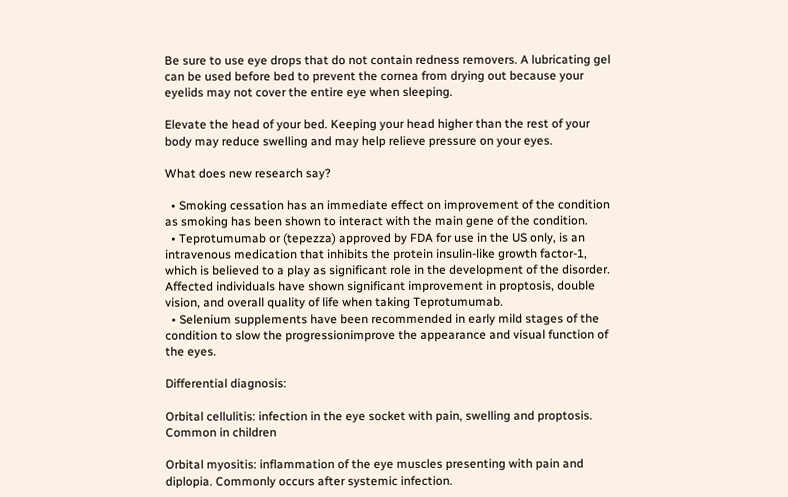Be sure to use eye drops that do not contain redness removers. A lubricating gel can be used before bed to prevent the cornea from drying out because your eyelids may not cover the entire eye when sleeping.

Elevate the head of your bed. Keeping your head higher than the rest of your body may reduce swelling and may help relieve pressure on your eyes.

What does new research say?

  • Smoking cessation has an immediate effect on improvement of the condition as smoking has been shown to interact with the main gene of the condition.
  • Teprotumumab or (tepezza) approved by FDA for use in the US only, is an intravenous medication that inhibits the protein insulin-like growth factor-1, which is believed to a play as significant role in the development of the disorder. Affected individuals have shown significant improvement in proptosis, double vision, and overall quality of life when taking Teprotumumab.
  • Selenium supplements have been recommended in early mild stages of the condition to slow the progressionimprove the appearance and visual function of the eyes.

Differential diagnosis:

Orbital cellulitis: infection in the eye socket with pain, swelling and proptosis. Common in children

Orbital myositis: inflammation of the eye muscles presenting with pain and diplopia. Commonly occurs after systemic infection.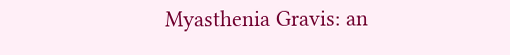Myasthenia Gravis: an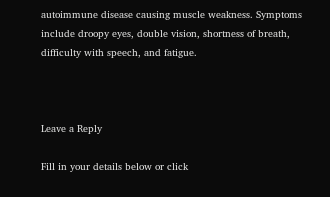autoimmune disease causing muscle weakness. Symptoms include droopy eyes, double vision, shortness of breath, difficulty with speech, and fatigue.



Leave a Reply

Fill in your details below or click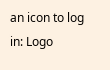an icon to log in: Logo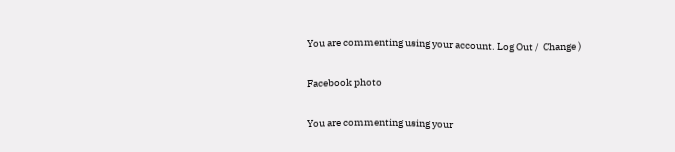You are commenting using your account. Log Out /  Change )

Facebook photo

You are commenting using your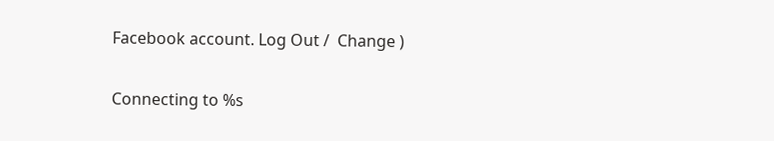Facebook account. Log Out /  Change )

Connecting to %s